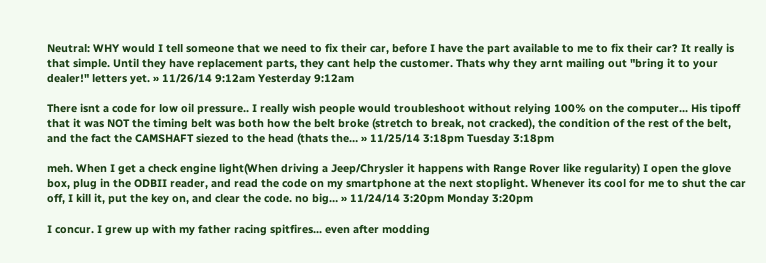Neutral: WHY would I tell someone that we need to fix their car, before I have the part available to me to fix their car? It really is that simple. Until they have replacement parts, they cant help the customer. Thats why they arnt mailing out "bring it to your dealer!" letters yet. » 11/26/14 9:12am Yesterday 9:12am

There isnt a code for low oil pressure.. I really wish people would troubleshoot without relying 100% on the computer... His tipoff that it was NOT the timing belt was both how the belt broke (stretch to break, not cracked), the condition of the rest of the belt, and the fact the CAMSHAFT siezed to the head (thats the… » 11/25/14 3:18pm Tuesday 3:18pm

meh. When I get a check engine light(When driving a Jeep/Chrysler it happens with Range Rover like regularity) I open the glove box, plug in the ODBII reader, and read the code on my smartphone at the next stoplight. Whenever its cool for me to shut the car off, I kill it, put the key on, and clear the code. no big… » 11/24/14 3:20pm Monday 3:20pm

I concur. I grew up with my father racing spitfires... even after modding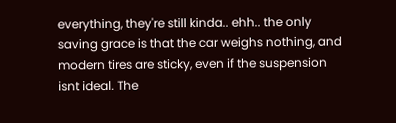everything, they're still kinda.. ehh.. the only saving grace is that the car weighs nothing, and modern tires are sticky, even if the suspension isnt ideal. The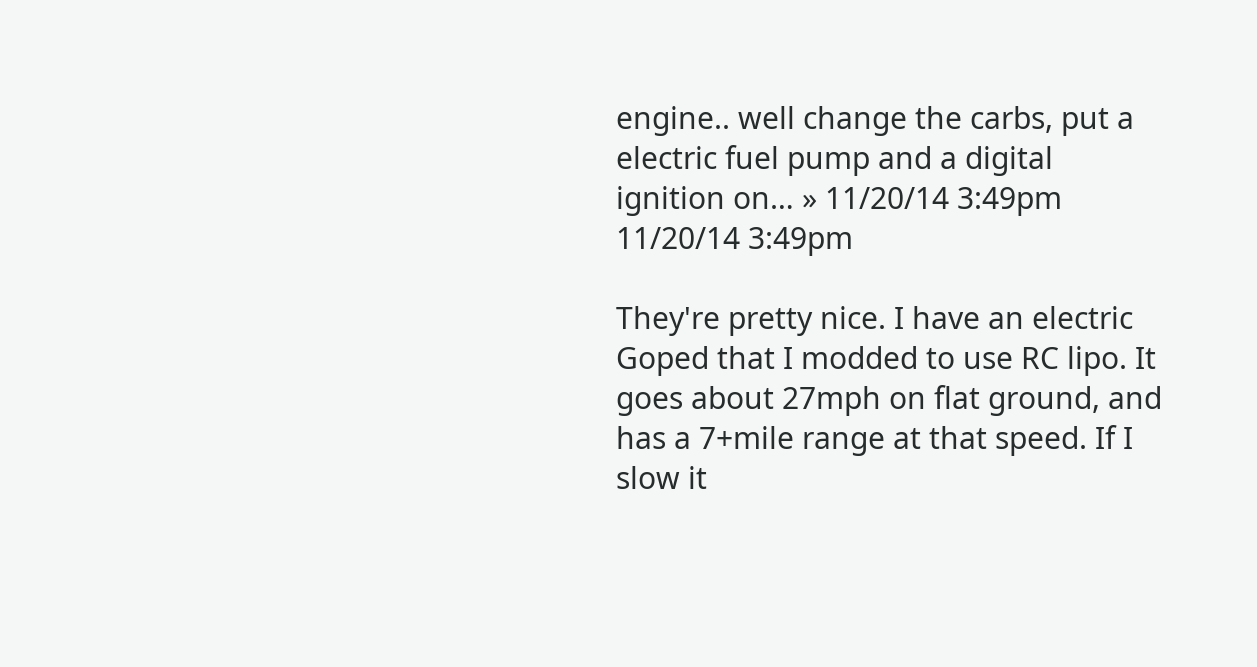engine.. well change the carbs, put a electric fuel pump and a digital ignition on… » 11/20/14 3:49pm 11/20/14 3:49pm

They're pretty nice. I have an electric Goped that I modded to use RC lipo. It goes about 27mph on flat ground, and has a 7+mile range at that speed. If I slow it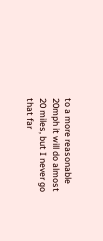to a more reasonable 20mph it will do almost 20 miles, but I never go that far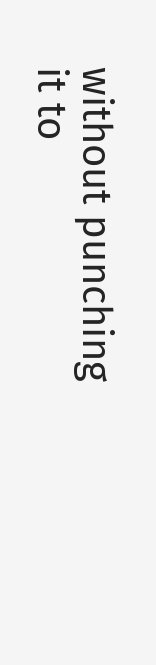without punching it to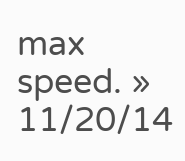max speed. » 11/20/14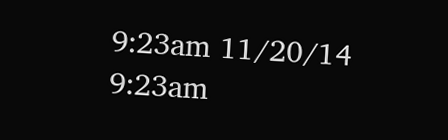9:23am 11/20/14 9:23am